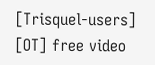[Trisquel-users] [OT] free video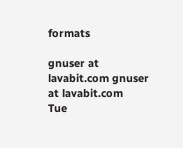formats

gnuser at lavabit.com gnuser at lavabit.com
Tue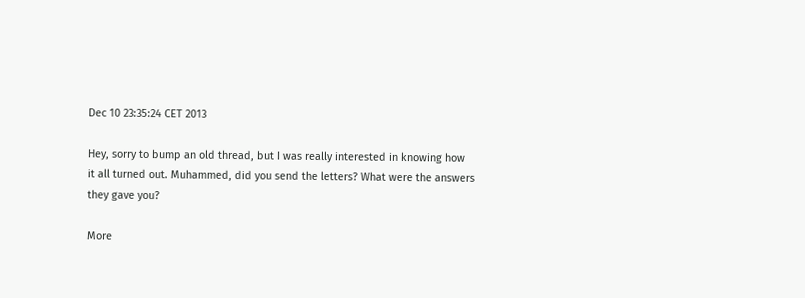Dec 10 23:35:24 CET 2013

Hey, sorry to bump an old thread, but I was really interested in knowing how
it all turned out. Muhammed, did you send the letters? What were the answers
they gave you?

More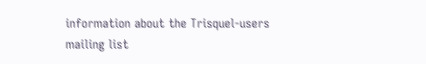information about the Trisquel-users mailing list